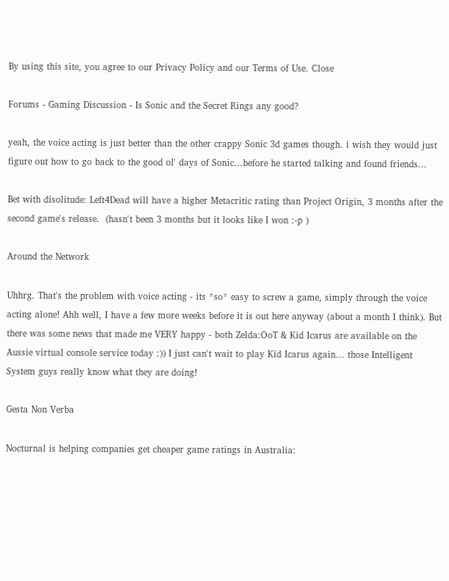By using this site, you agree to our Privacy Policy and our Terms of Use. Close

Forums - Gaming Discussion - Is Sonic and the Secret Rings any good?

yeah, the voice acting is just better than the other crappy Sonic 3d games though. i wish they would just figure out how to go back to the good ol' days of Sonic...before he started talking and found friends...

Bet with disolitude: Left4Dead will have a higher Metacritic rating than Project Origin, 3 months after the second game's release.  (hasn't been 3 months but it looks like I won :-p )

Around the Network

Uhhrg. That's the problem with voice acting - its *so* easy to screw a game, simply through the voice acting alone! Ahh well, I have a few more weeks before it is out here anyway (about a month I think). But there was some news that made me VERY happy - both Zelda:OoT & Kid Icarus are available on the Aussie virtual console service today :)) I just can't wait to play Kid Icarus again... those Intelligent System guys really know what they are doing!

Gesta Non Verba

Nocturnal is helping companies get cheaper game ratings in Australia: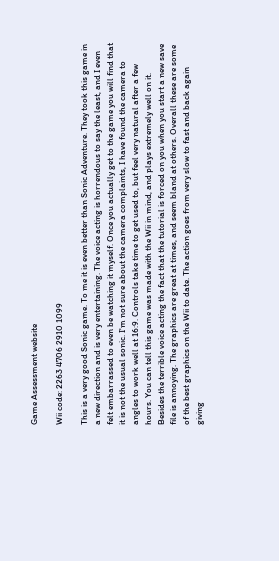Game Assessment website

Wii code: 2263 4706 2910 1099

This is a very good Sonic game. To me it is even better than Sonic Adventure. They took this game in a new direction and is very entertaining. The voice acting is horrendous to say the least, and I even felt embarrassed to even be watching it myself. Once you actually get to the game you will find that it is not the usual sonic. I'm not sure about the camera complaints, I have found the camera to angles to work well at 16:9. Controls take time to get used to, but feel very natural after a few hours. You can tell this game was made with the Wii in mind, and plays extremely well on it. Besides the terrible voice acting the fact that the tutorial is forced on you when you start a new save file is annoying. The graphics are great at times, and seem bland at others. Overall these are some of the best graphics on the Wii to date. The action goes from very slow to fast and back again giving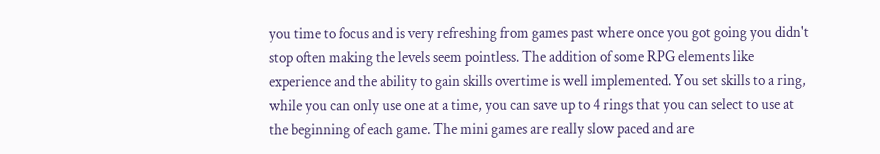you time to focus and is very refreshing from games past where once you got going you didn't stop often making the levels seem pointless. The addition of some RPG elements like experience and the ability to gain skills overtime is well implemented. You set skills to a ring, while you can only use one at a time, you can save up to 4 rings that you can select to use at the beginning of each game. The mini games are really slow paced and are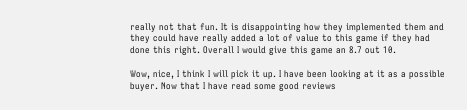really not that fun. It is disappointing how they implemented them and they could have really added a lot of value to this game if they had done this right. Overall I would give this game an 8.7 out 10.

Wow, nice, I think I will pick it up. I have been looking at it as a possible buyer. Now that I have read some good reviews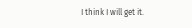I think I will get it.